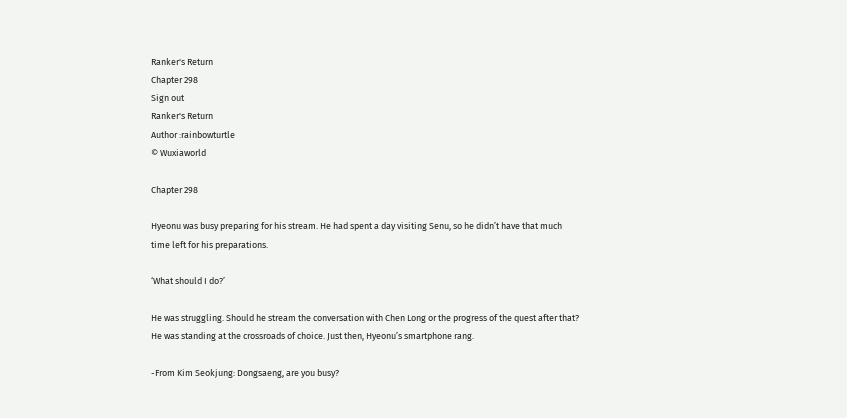Ranker's Return
Chapter 298
Sign out
Ranker's Return
Author :rainbowturtle
© Wuxiaworld

Chapter 298

Hyeonu was busy preparing for his stream. He had spent a day visiting Senu, so he didn’t have that much time left for his preparations.

‘What should I do?’

He was struggling. Should he stream the conversation with Chen Long or the progress of the quest after that? He was standing at the crossroads of choice. Just then, Hyeonu’s smartphone rang.

-From Kim Seokjung: Dongsaeng, are you busy?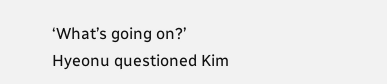‘What’s going on?’ Hyeonu questioned Kim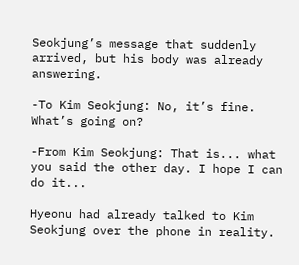Seokjung’s message that suddenly arrived, but his body was already answering.

-To Kim Seokjung: No, it’s fine. What’s going on?

-From Kim Seokjung: That is... what you said the other day. I hope I can do it...

Hyeonu had already talked to Kim Seokjung over the phone in reality.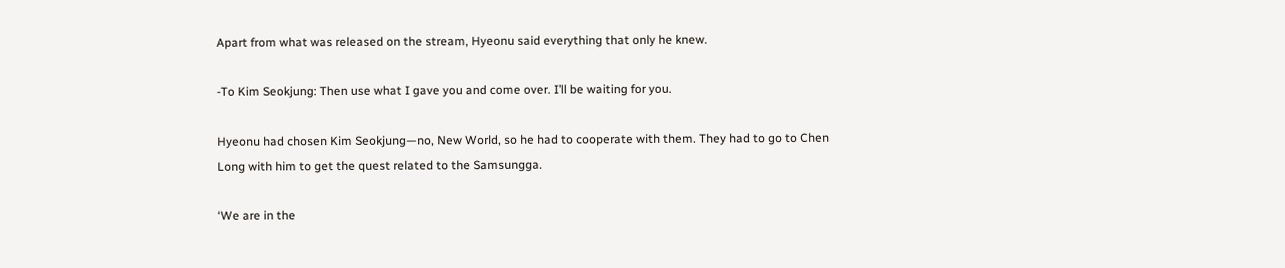Apart from what was released on the stream, Hyeonu said everything that only he knew.

-To Kim Seokjung: Then use what I gave you and come over. I’ll be waiting for you.

Hyeonu had chosen Kim Seokjung—no, New World, so he had to cooperate with them. They had to go to Chen Long with him to get the quest related to the Samsungga.

‘We are in the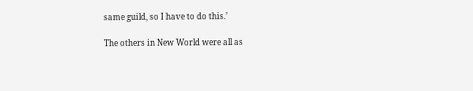same guild, so I have to do this.’

The others in New World were all as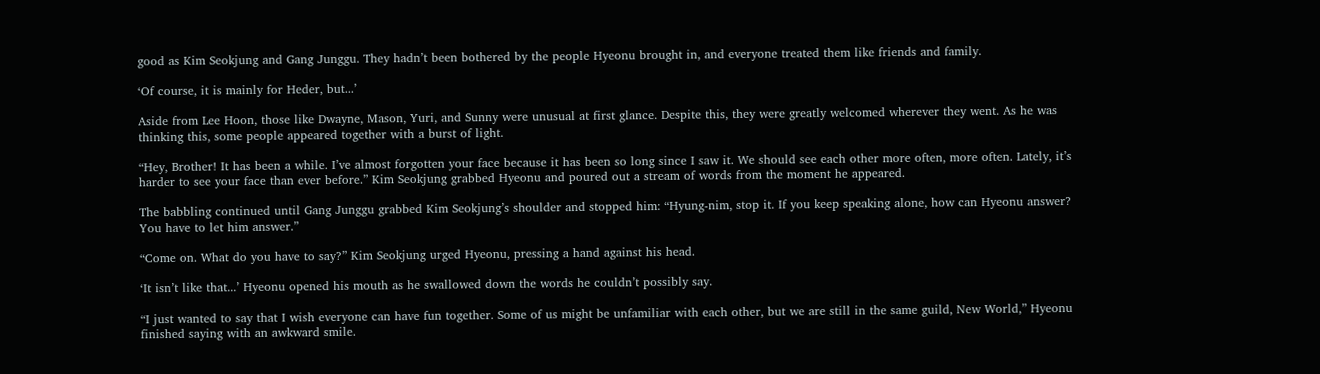good as Kim Seokjung and Gang Junggu. They hadn’t been bothered by the people Hyeonu brought in, and everyone treated them like friends and family.

‘Of course, it is mainly for Heder, but...’

Aside from Lee Hoon, those like Dwayne, Mason, Yuri, and Sunny were unusual at first glance. Despite this, they were greatly welcomed wherever they went. As he was thinking this, some people appeared together with a burst of light.

“Hey, Brother! It has been a while. I’ve almost forgotten your face because it has been so long since I saw it. We should see each other more often, more often. Lately, it’s harder to see your face than ever before.” Kim Seokjung grabbed Hyeonu and poured out a stream of words from the moment he appeared.

The babbling continued until Gang Junggu grabbed Kim Seokjung’s shoulder and stopped him: “Hyung-nim, stop it. If you keep speaking alone, how can Hyeonu answer? You have to let him answer.”

“Come on. What do you have to say?” Kim Seokjung urged Hyeonu, pressing a hand against his head.

‘It isn’t like that...’ Hyeonu opened his mouth as he swallowed down the words he couldn’t possibly say.

“I just wanted to say that I wish everyone can have fun together. Some of us might be unfamiliar with each other, but we are still in the same guild, New World,” Hyeonu finished saying with an awkward smile.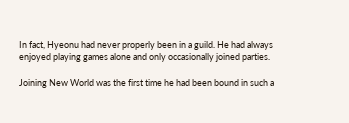In fact, Hyeonu had never properly been in a guild. He had always enjoyed playing games alone and only occasionally joined parties.

Joining New World was the first time he had been bound in such a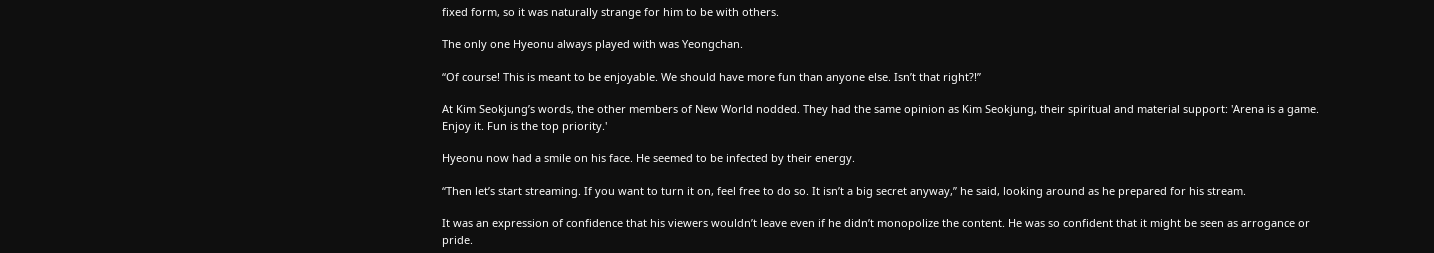fixed form, so it was naturally strange for him to be with others.

The only one Hyeonu always played with was Yeongchan.

“Of course! This is meant to be enjoyable. We should have more fun than anyone else. Isn’t that right?!”

At Kim Seokjung’s words, the other members of New World nodded. They had the same opinion as Kim Seokjung, their spiritual and material support: 'Arena is a game. Enjoy it. Fun is the top priority.'

Hyeonu now had a smile on his face. He seemed to be infected by their energy.

“Then let’s start streaming. If you want to turn it on, feel free to do so. It isn’t a big secret anyway,” he said, looking around as he prepared for his stream.

It was an expression of confidence that his viewers wouldn’t leave even if he didn’t monopolize the content. He was so confident that it might be seen as arrogance or pride.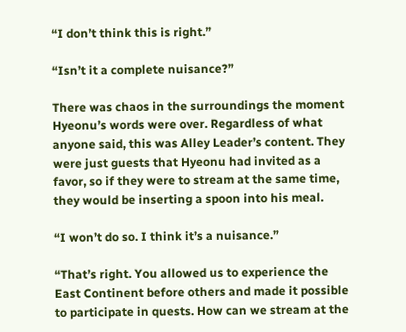“I don’t think this is right.”

“Isn’t it a complete nuisance?”

There was chaos in the surroundings the moment Hyeonu’s words were over. Regardless of what anyone said, this was Alley Leader’s content. They were just guests that Hyeonu had invited as a favor, so if they were to stream at the same time, they would be inserting a spoon into his meal.

“I won’t do so. I think it’s a nuisance.”

“That’s right. You allowed us to experience the East Continent before others and made it possible to participate in quests. How can we stream at the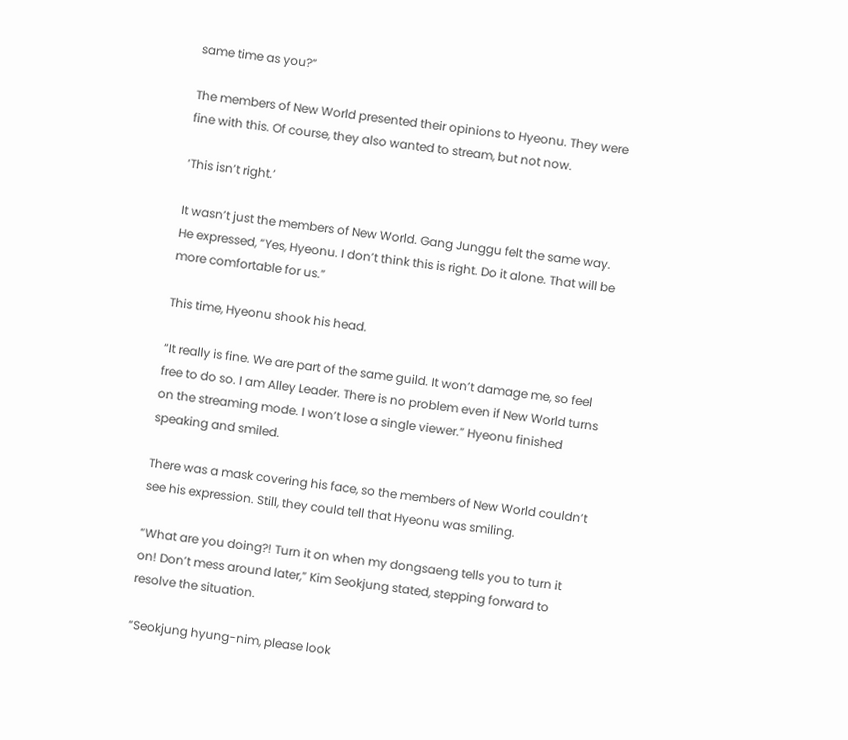same time as you?”

The members of New World presented their opinions to Hyeonu. They were fine with this. Of course, they also wanted to stream, but not now.

‘This isn’t right.’

It wasn’t just the members of New World. Gang Junggu felt the same way. He expressed, “Yes, Hyeonu. I don’t think this is right. Do it alone. That will be more comfortable for us.”

This time, Hyeonu shook his head.

“It really is fine. We are part of the same guild. It won’t damage me, so feel free to do so. I am Alley Leader. There is no problem even if New World turns on the streaming mode. I won’t lose a single viewer.” Hyeonu finished speaking and smiled.

There was a mask covering his face, so the members of New World couldn’t see his expression. Still, they could tell that Hyeonu was smiling.

“What are you doing?! Turn it on when my dongsaeng tells you to turn it on! Don’t mess around later,” Kim Seokjung stated, stepping forward to resolve the situation.

“Seokjung hyung-nim, please look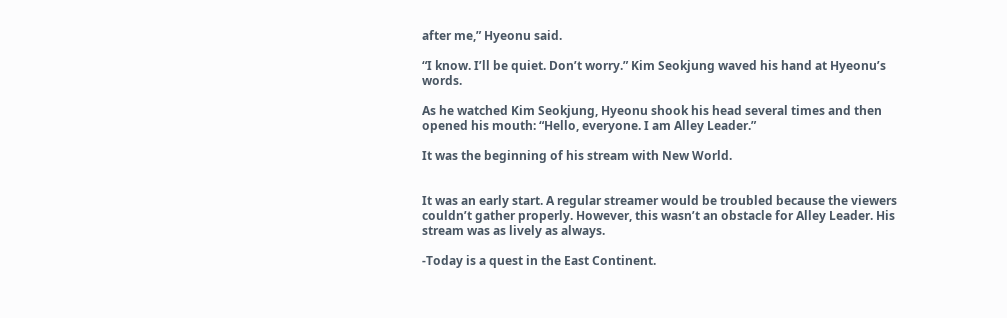after me,” Hyeonu said.

“I know. I’ll be quiet. Don’t worry.” Kim Seokjung waved his hand at Hyeonu’s words.

As he watched Kim Seokjung, Hyeonu shook his head several times and then opened his mouth: “Hello, everyone. I am Alley Leader.”

It was the beginning of his stream with New World.


It was an early start. A regular streamer would be troubled because the viewers couldn’t gather properly. However, this wasn’t an obstacle for Alley Leader. His stream was as lively as always.

-Today is a quest in the East Continent.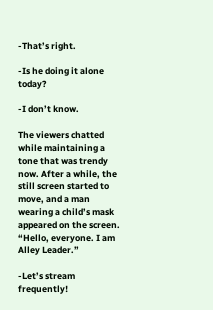-That’s right.

-Is he doing it alone today?

-I don’t know.

The viewers chatted while maintaining a tone that was trendy now. After a while, the still screen started to move, and a man wearing a child’s mask appeared on the screen. “Hello, everyone. I am Alley Leader.”

-Let’s stream frequently!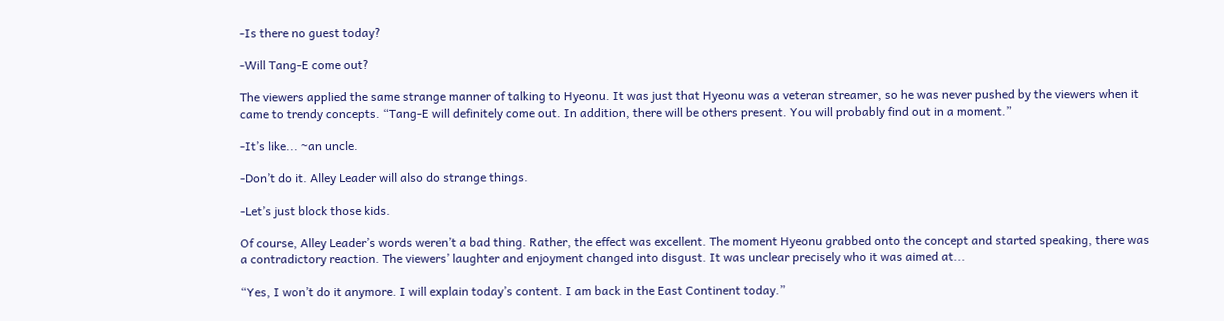-Is there no guest today?

-Will Tang-E come out?

The viewers applied the same strange manner of talking to Hyeonu. It was just that Hyeonu was a veteran streamer, so he was never pushed by the viewers when it came to trendy concepts. “Tang-E will definitely come out. In addition, there will be others present. You will probably find out in a moment.”

-It’s like... ~an uncle.

-Don’t do it. Alley Leader will also do strange things.

-Let’s just block those kids.

Of course, Alley Leader’s words weren’t a bad thing. Rather, the effect was excellent. The moment Hyeonu grabbed onto the concept and started speaking, there was a contradictory reaction. The viewers’ laughter and enjoyment changed into disgust. It was unclear precisely who it was aimed at...

“Yes, I won’t do it anymore. I will explain today’s content. I am back in the East Continent today.”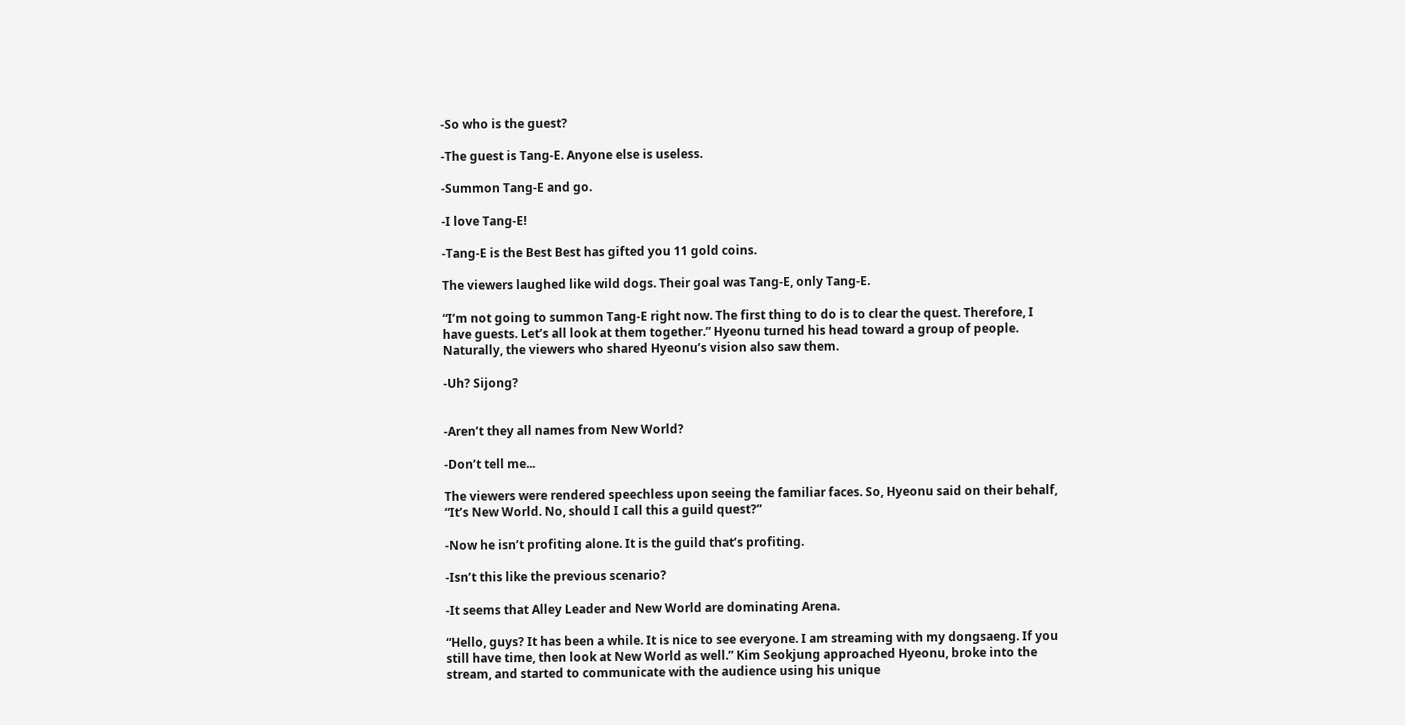-So who is the guest?

-The guest is Tang-E. Anyone else is useless.

-Summon Tang-E and go.

-I love Tang-E!

-Tang-E is the Best Best has gifted you 11 gold coins.

The viewers laughed like wild dogs. Their goal was Tang-E, only Tang-E.

“I’m not going to summon Tang-E right now. The first thing to do is to clear the quest. Therefore, I have guests. Let’s all look at them together.” Hyeonu turned his head toward a group of people. Naturally, the viewers who shared Hyeonu’s vision also saw them.

-Uh? Sijong?


-Aren’t they all names from New World?

-Don’t tell me...

The viewers were rendered speechless upon seeing the familiar faces. So, Hyeonu said on their behalf, “It’s New World. No, should I call this a guild quest?”

-Now he isn’t profiting alone. It is the guild that’s profiting.

-Isn’t this like the previous scenario?

-It seems that Alley Leader and New World are dominating Arena.

“Hello, guys? It has been a while. It is nice to see everyone. I am streaming with my dongsaeng. If you still have time, then look at New World as well.” Kim Seokjung approached Hyeonu, broke into the stream, and started to communicate with the audience using his unique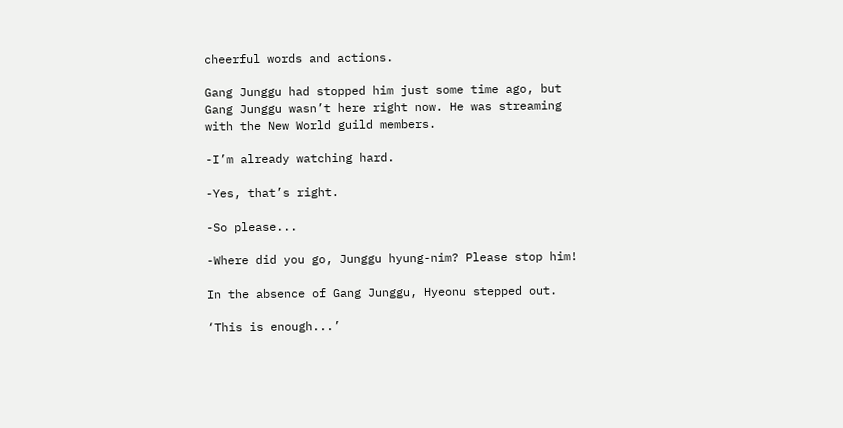cheerful words and actions.

Gang Junggu had stopped him just some time ago, but Gang Junggu wasn’t here right now. He was streaming with the New World guild members.

-I’m already watching hard.

-Yes, that’s right.

-So please...

-Where did you go, Junggu hyung-nim? Please stop him!

In the absence of Gang Junggu, Hyeonu stepped out.

‘This is enough...’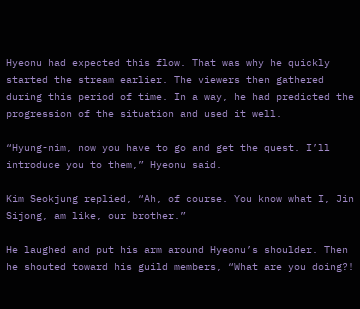Hyeonu had expected this flow. That was why he quickly started the stream earlier. The viewers then gathered during this period of time. In a way, he had predicted the progression of the situation and used it well.

“Hyung-nim, now you have to go and get the quest. I’ll introduce you to them,” Hyeonu said.

Kim Seokjung replied, “Ah, of course. You know what I, Jin Sijong, am like, our brother.”

He laughed and put his arm around Hyeonu’s shoulder. Then he shouted toward his guild members, “What are you doing?!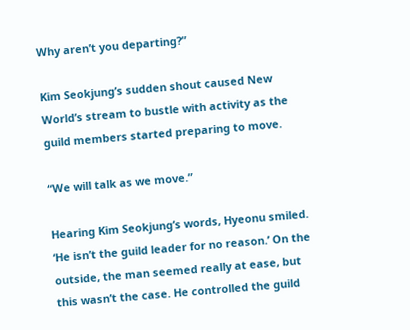Why aren’t you departing?”

Kim Seokjung’s sudden shout caused New World’s stream to bustle with activity as the guild members started preparing to move.

“We will talk as we move.”

Hearing Kim Seokjung’s words, Hyeonu smiled. ‘He isn’t the guild leader for no reason.’ On the outside, the man seemed really at ease, but this wasn’t the case. He controlled the guild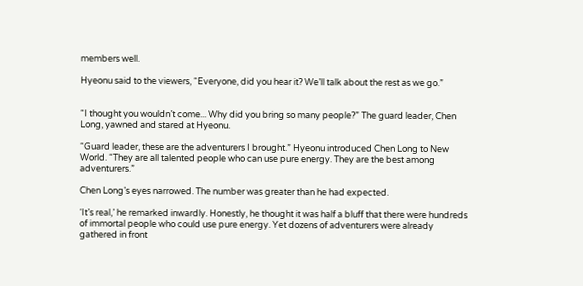members well.

Hyeonu said to the viewers, “Everyone, did you hear it? We’ll talk about the rest as we go.”


“I thought you wouldn’t come... Why did you bring so many people?” The guard leader, Chen Long, yawned and stared at Hyeonu.

“Guard leader, these are the adventurers I brought.” Hyeonu introduced Chen Long to New World. “They are all talented people who can use pure energy. They are the best among adventurers.”

Chen Long’s eyes narrowed. The number was greater than he had expected.

‘It’s real,’ he remarked inwardly. Honestly, he thought it was half a bluff that there were hundreds of immortal people who could use pure energy. Yet dozens of adventurers were already gathered in front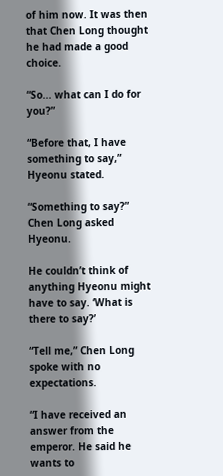of him now. It was then that Chen Long thought he had made a good choice.

“So... what can I do for you?”

“Before that, I have something to say,” Hyeonu stated.

“Something to say?” Chen Long asked Hyeonu.

He couldn’t think of anything Hyeonu might have to say. ‘What is there to say?’

“Tell me,” Chen Long spoke with no expectations.

“I have received an answer from the emperor. He said he wants to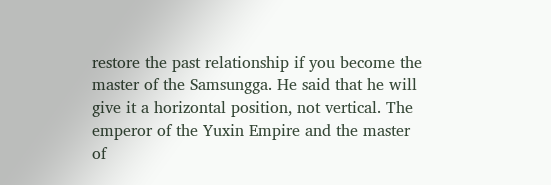restore the past relationship if you become the master of the Samsungga. He said that he will give it a horizontal position, not vertical. The emperor of the Yuxin Empire and the master of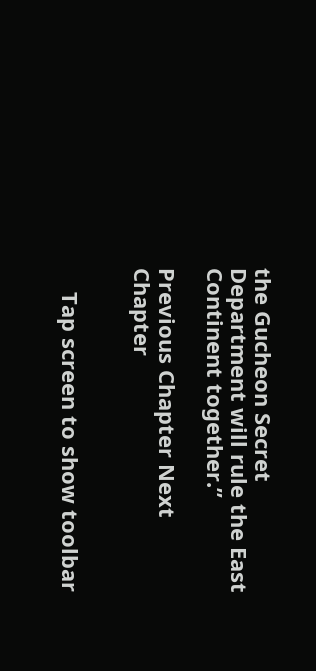the Gucheon Secret Department will rule the East Continent together.”

Previous Chapter Next Chapter


    Tap screen to show toolbar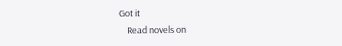Got it
    Read novels on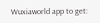Wuxiaworld app to get: